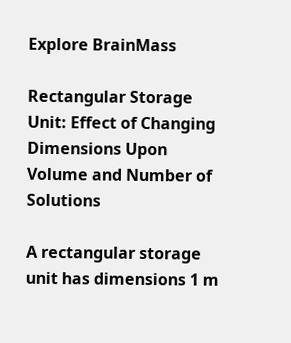Explore BrainMass

Rectangular Storage Unit: Effect of Changing Dimensions Upon Volume and Number of Solutions

A rectangular storage unit has dimensions 1 m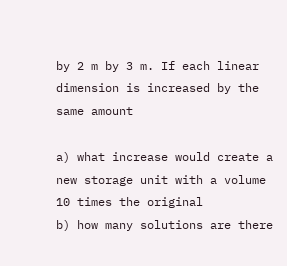by 2 m by 3 m. If each linear dimension is increased by the same amount

a) what increase would create a new storage unit with a volume 10 times the original
b) how many solutions are there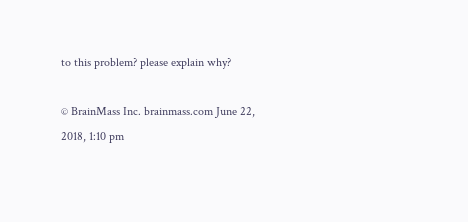to this problem? please explain why?

© BrainMass Inc. brainmass.com June 22, 2018, 1:10 pm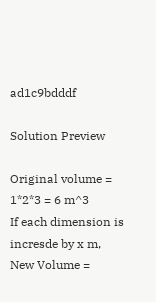ad1c9bdddf

Solution Preview

Original volume = 1*2*3 = 6 m^3
If each dimension is incresde by x m,
New Volume =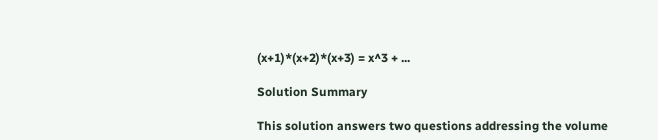(x+1)*(x+2)*(x+3) = x^3 + ...

Solution Summary

This solution answers two questions addressing the volume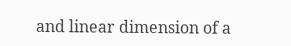and linear dimension of a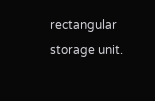rectangular storage unit.